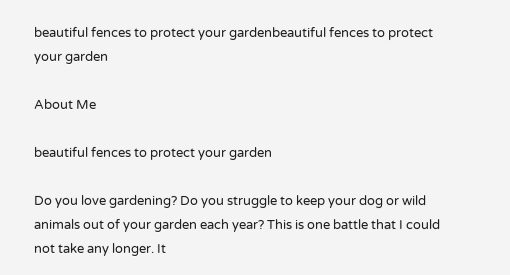beautiful fences to protect your gardenbeautiful fences to protect your garden

About Me

beautiful fences to protect your garden

Do you love gardening? Do you struggle to keep your dog or wild animals out of your garden each year? This is one battle that I could not take any longer. It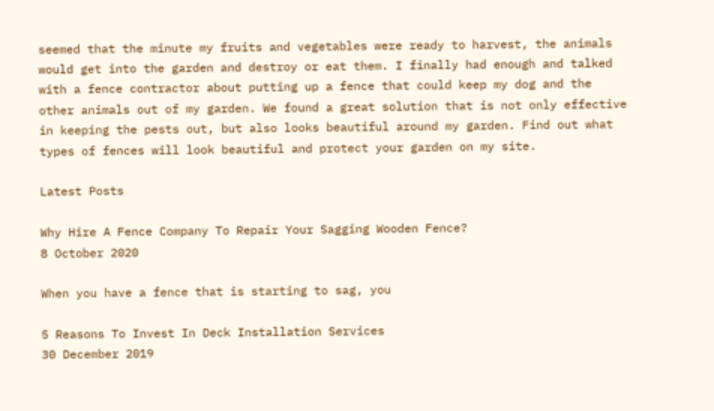seemed that the minute my fruits and vegetables were ready to harvest, the animals would get into the garden and destroy or eat them. I finally had enough and talked with a fence contractor about putting up a fence that could keep my dog and the other animals out of my garden. We found a great solution that is not only effective in keeping the pests out, but also looks beautiful around my garden. Find out what types of fences will look beautiful and protect your garden on my site.

Latest Posts

Why Hire A Fence Company To Repair Your Sagging Wooden Fence?
8 October 2020

When you have a fence that is starting to sag, you

5 Reasons To Invest In Deck Installation Services
30 December 2019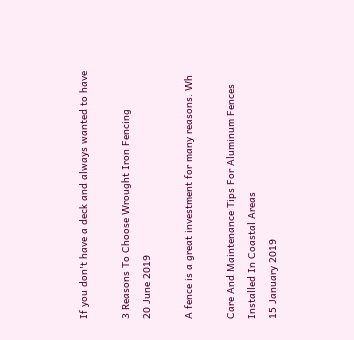If you don't have a deck and always wanted to have

3 Reasons To Choose Wrought Iron Fencing
20 June 2019

A fence is a great investment for many reasons. Wh

Care And Maintenance Tips For Aluminum Fences Installed In Coastal Areas
15 January 2019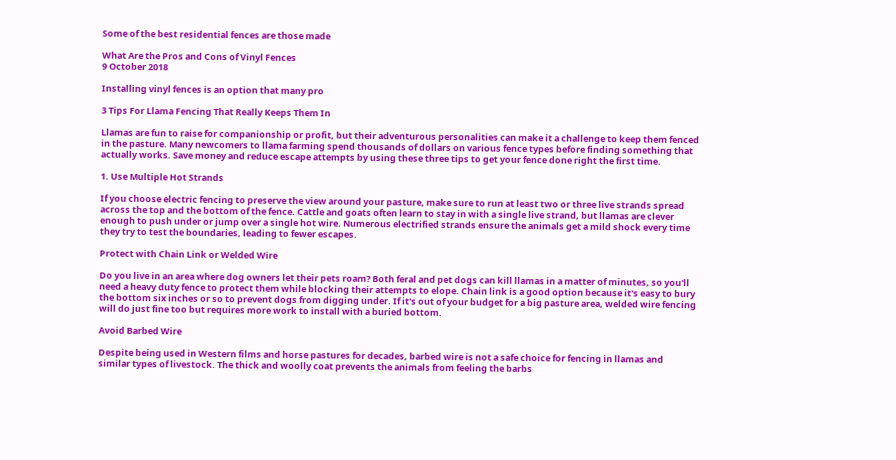Some of the best residential fences are those made

What Are the Pros and Cons of Vinyl Fences
9 October 2018

Installing vinyl fences is an option that many pro

3 Tips For Llama Fencing That Really Keeps Them In

Llamas are fun to raise for companionship or profit, but their adventurous personalities can make it a challenge to keep them fenced in the pasture. Many newcomers to llama farming spend thousands of dollars on various fence types before finding something that actually works. Save money and reduce escape attempts by using these three tips to get your fence done right the first time.

1. Use Multiple Hot Strands

If you choose electric fencing to preserve the view around your pasture, make sure to run at least two or three live strands spread across the top and the bottom of the fence. Cattle and goats often learn to stay in with a single live strand, but llamas are clever enough to push under or jump over a single hot wire. Numerous electrified strands ensure the animals get a mild shock every time they try to test the boundaries, leading to fewer escapes.

Protect with Chain Link or Welded Wire

Do you live in an area where dog owners let their pets roam? Both feral and pet dogs can kill llamas in a matter of minutes, so you'll need a heavy duty fence to protect them while blocking their attempts to elope. Chain link is a good option because it's easy to bury the bottom six inches or so to prevent dogs from digging under. If it's out of your budget for a big pasture area, welded wire fencing will do just fine too but requires more work to install with a buried bottom.

Avoid Barbed Wire

Despite being used in Western films and horse pastures for decades, barbed wire is not a safe choice for fencing in llamas and similar types of livestock. The thick and woolly coat prevents the animals from feeling the barbs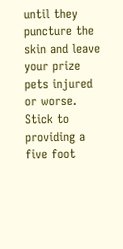until they puncture the skin and leave your prize pets injured or worse. Stick to providing a five foot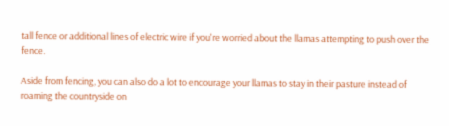tall fence or additional lines of electric wire if you're worried about the llamas attempting to push over the fence.

Aside from fencing, you can also do a lot to encourage your llamas to stay in their pasture instead of roaming the countryside on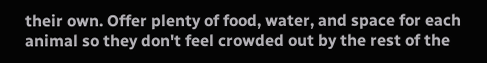their own. Offer plenty of food, water, and space for each animal so they don't feel crowded out by the rest of the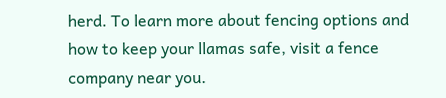herd. To learn more about fencing options and how to keep your llamas safe, visit a fence company near you.